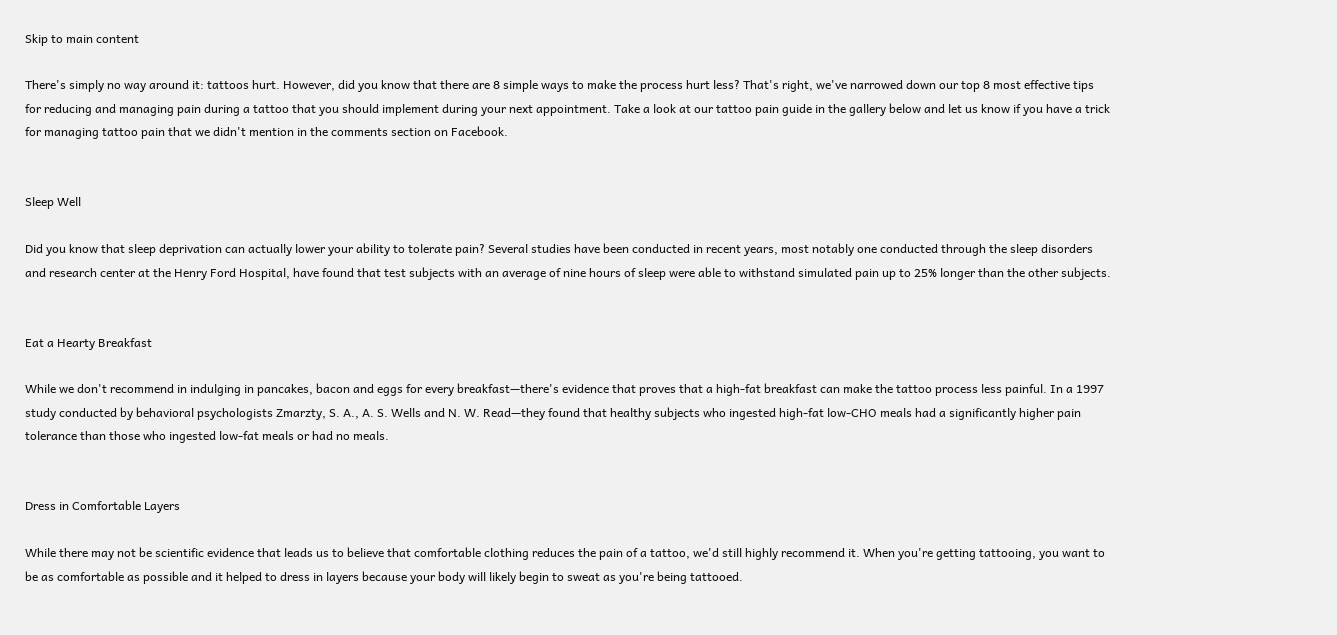Skip to main content

There's simply no way around it: tattoos hurt. However, did you know that there are 8 simple ways to make the process hurt less? That's right, we've narrowed down our top 8 most effective tips for reducing and managing pain during a tattoo that you should implement during your next appointment. Take a look at our tattoo pain guide in the gallery below and let us know if you have a trick for managing tattoo pain that we didn't mention in the comments section on Facebook.


Sleep Well

Did you know that sleep deprivation can actually lower your ability to tolerate pain? Several studies have been conducted in recent years, most notably one conducted through the sleep disorders and research center at the Henry Ford Hospital, have found that test subjects with an average of nine hours of sleep were able to withstand simulated pain up to 25% longer than the other subjects.


Eat a Hearty Breakfast

While we don't recommend in indulging in pancakes, bacon and eggs for every breakfast—there's evidence that proves that a high-fat breakfast can make the tattoo process less painful. In a 1997 study conducted by behavioral psychologists Zmarzty, S. A., A. S. Wells and N. W. Read—they found that healthy subjects who ingested high-fat low-CHO meals had a significantly higher pain tolerance than those who ingested low-fat meals or had no meals.


Dress in Comfortable Layers

While there may not be scientific evidence that leads us to believe that comfortable clothing reduces the pain of a tattoo, we'd still highly recommend it. When you're getting tattooing, you want to be as comfortable as possible and it helped to dress in layers because your body will likely begin to sweat as you're being tattooed.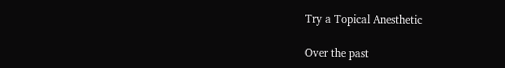Try a Topical Anesthetic

Over the past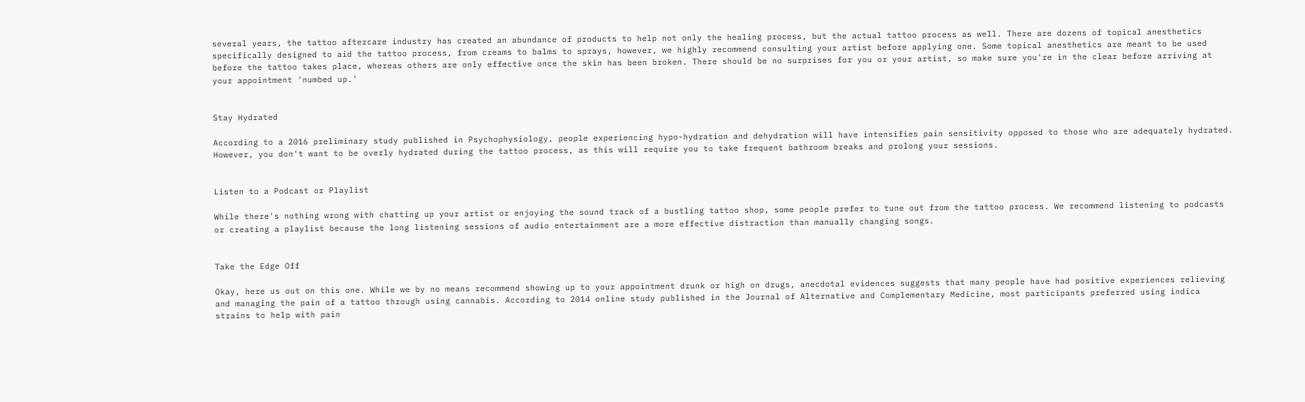several years, the tattoo aftercare industry has created an abundance of products to help not only the healing process, but the actual tattoo process as well. There are dozens of topical anesthetics specifically designed to aid the tattoo process, from creams to balms to sprays, however, we highly recommend consulting your artist before applying one. Some topical anesthetics are meant to be used before the tattoo takes place, whereas others are only effective once the skin has been broken. There should be no surprises for you or your artist, so make sure you're in the clear before arriving at your appointment 'numbed up.'


Stay Hydrated

According to a 2016 preliminary study published in Psychophysiology, people experiencing hypo-hydration and dehydration will have intensifies pain sensitivity opposed to those who are adequately hydrated. However, you don't want to be overly hydrated during the tattoo process, as this will require you to take frequent bathroom breaks and prolong your sessions.


Listen to a Podcast or Playlist

While there's nothing wrong with chatting up your artist or enjoying the sound track of a bustling tattoo shop, some people prefer to tune out from the tattoo process. We recommend listening to podcasts or creating a playlist because the long listening sessions of audio entertainment are a more effective distraction than manually changing songs.


Take the Edge Off

Okay, here us out on this one. While we by no means recommend showing up to your appointment drunk or high on drugs, anecdotal evidences suggests that many people have had positive experiences relieving and managing the pain of a tattoo through using cannabis. According to 2014 online study published in the Journal of Alternative and Complementary Medicine, most participants preferred using indica strains to help with pain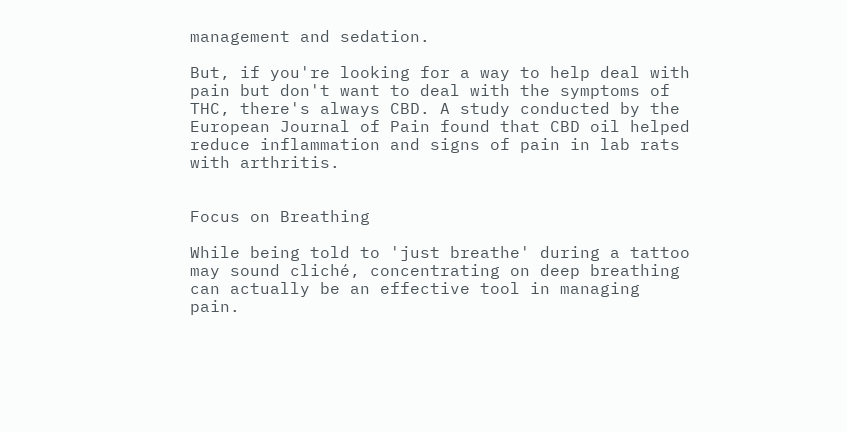management and sedation.

But, if you're looking for a way to help deal with pain but don't want to deal with the symptoms of THC, there's always CBD. A study conducted by the European Journal of Pain found that CBD oil helped reduce inflammation and signs of pain in lab rats with arthritis.


Focus on Breathing

While being told to 'just breathe' during a tattoo may sound cliché, concentrating on deep breathing can actually be an effective tool in managing pain.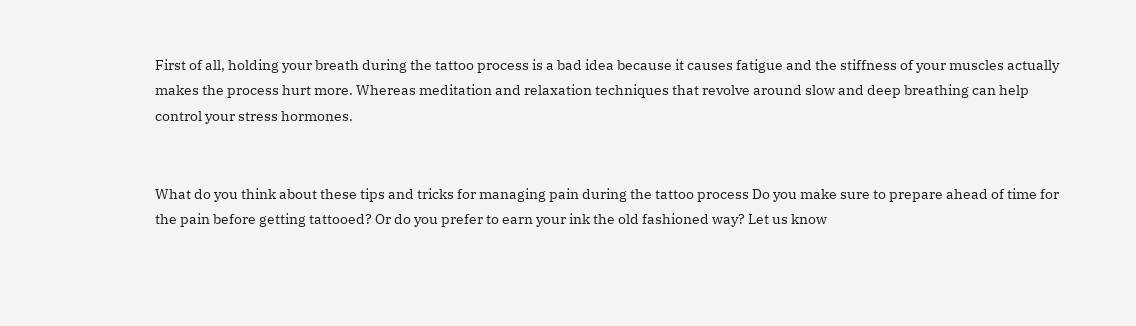First of all, holding your breath during the tattoo process is a bad idea because it causes fatigue and the stiffness of your muscles actually makes the process hurt more. Whereas meditation and relaxation techniques that revolve around slow and deep breathing can help control your stress hormones.


What do you think about these tips and tricks for managing pain during the tattoo process Do you make sure to prepare ahead of time for the pain before getting tattooed? Or do you prefer to earn your ink the old fashioned way? Let us know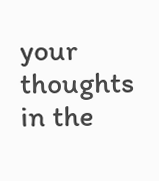your thoughts in the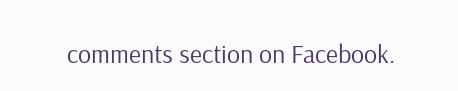comments section on Facebook.